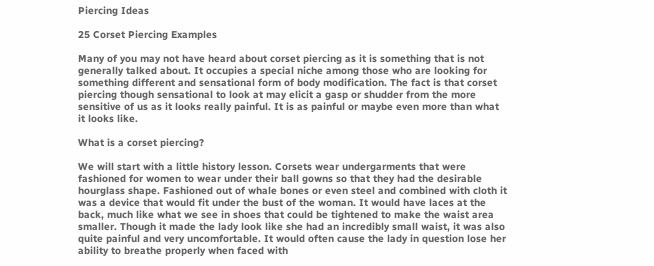Piercing Ideas

25 Corset Piercing Examples

Many of you may not have heard about corset piercing as it is something that is not generally talked about. It occupies a special niche among those who are looking for something different and sensational form of body modification. The fact is that corset piercing though sensational to look at may elicit a gasp or shudder from the more sensitive of us as it looks really painful. It is as painful or maybe even more than what it looks like.

What is a corset piercing?

We will start with a little history lesson. Corsets wear undergarments that were fashioned for women to wear under their ball gowns so that they had the desirable hourglass shape. Fashioned out of whale bones or even steel and combined with cloth it was a device that would fit under the bust of the woman. It would have laces at the back, much like what we see in shoes that could be tightened to make the waist area smaller. Though it made the lady look like she had an incredibly small waist, it was also quite painful and very uncomfortable. It would often cause the lady in question lose her ability to breathe properly when faced with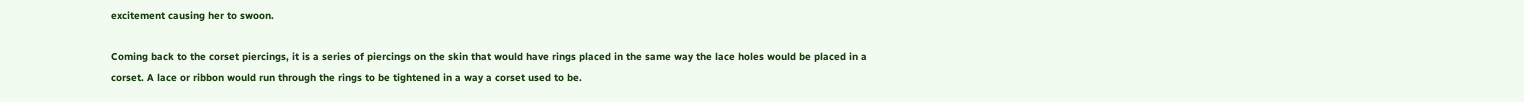excitement causing her to swoon.

Coming back to the corset piercings, it is a series of piercings on the skin that would have rings placed in the same way the lace holes would be placed in a corset. A lace or ribbon would run through the rings to be tightened in a way a corset used to be.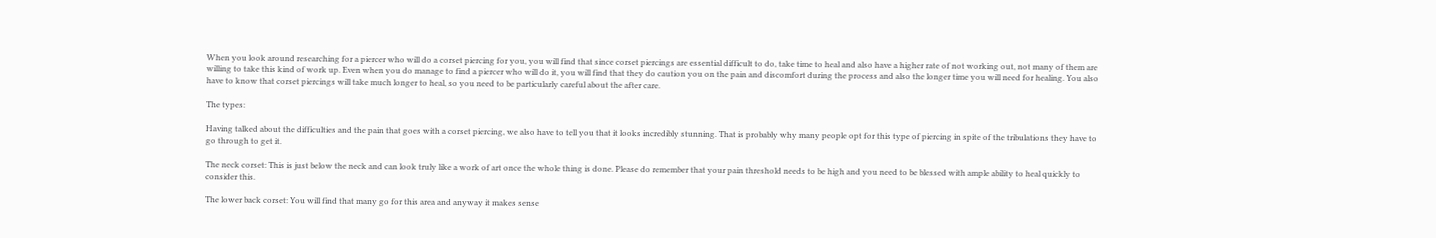When you look around researching for a piercer who will do a corset piercing for you, you will find that since corset piercings are essential difficult to do, take time to heal and also have a higher rate of not working out, not many of them are willing to take this kind of work up. Even when you do manage to find a piercer who will do it, you will find that they do caution you on the pain and discomfort during the process and also the longer time you will need for healing. You also have to know that corset piercings will take much longer to heal, so you need to be particularly careful about the after care.

The types:

Having talked about the difficulties and the pain that goes with a corset piercing, we also have to tell you that it looks incredibly stunning. That is probably why many people opt for this type of piercing in spite of the tribulations they have to go through to get it.

The neck corset: This is just below the neck and can look truly like a work of art once the whole thing is done. Please do remember that your pain threshold needs to be high and you need to be blessed with ample ability to heal quickly to consider this.

The lower back corset: You will find that many go for this area and anyway it makes sense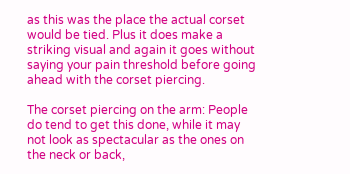as this was the place the actual corset would be tied. Plus it does make a striking visual and again it goes without saying your pain threshold before going ahead with the corset piercing.

The corset piercing on the arm: People do tend to get this done, while it may not look as spectacular as the ones on the neck or back,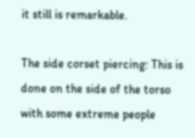it still is remarkable.

The side corset piercing: This is done on the side of the torso with some extreme people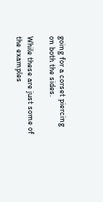going for a corset piercing on both the sides.

While these are just some of the examples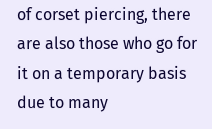of corset piercing, there are also those who go for it on a temporary basis due to many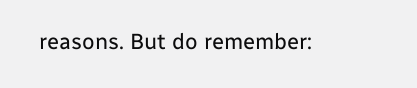reasons. But do remember: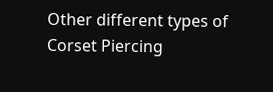Other different types of Corset Piercing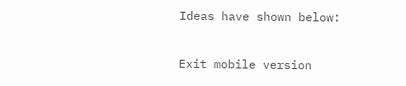Ideas have shown below:

Exit mobile version